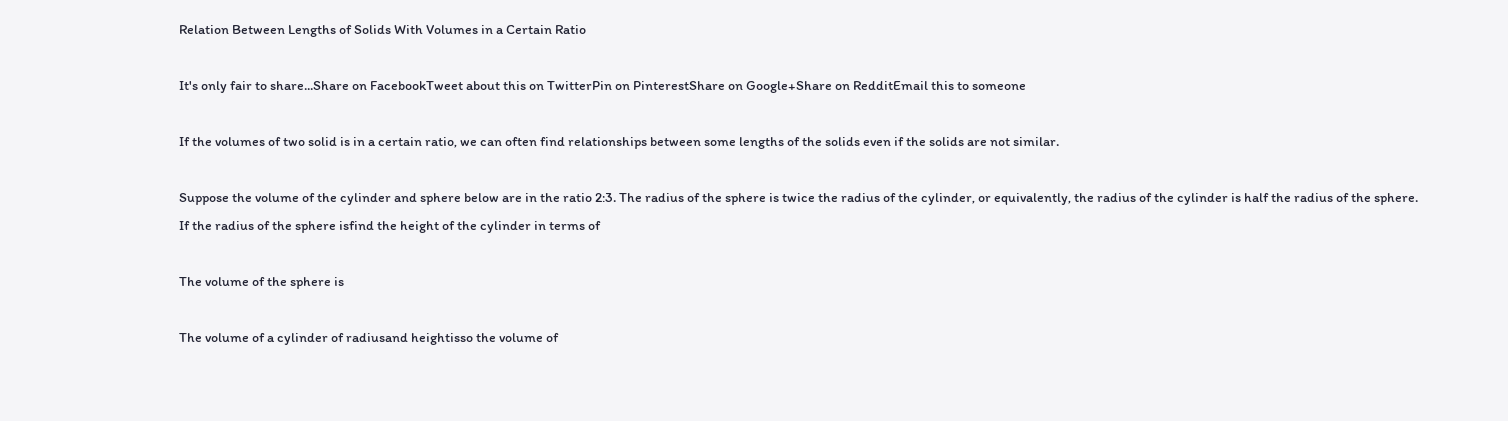Relation Between Lengths of Solids With Volumes in a Certain Ratio

It's only fair to share...Share on FacebookTweet about this on TwitterPin on PinterestShare on Google+Share on RedditEmail this to someone

If the volumes of two solid is in a certain ratio, we can often find relationships between some lengths of the solids even if the solids are not similar.

Suppose the volume of the cylinder and sphere below are in the ratio 2:3. The radius of the sphere is twice the radius of the cylinder, or equivalently, the radius of the cylinder is half the radius of the sphere. If the radius of the sphere isfind the height of the cylinder in terms of

The volume of the sphere is

The volume of a cylinder of radiusand heightisso the volume of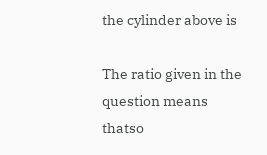the cylinder above is

The ratio given in the question means thatso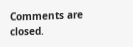Comments are closed.